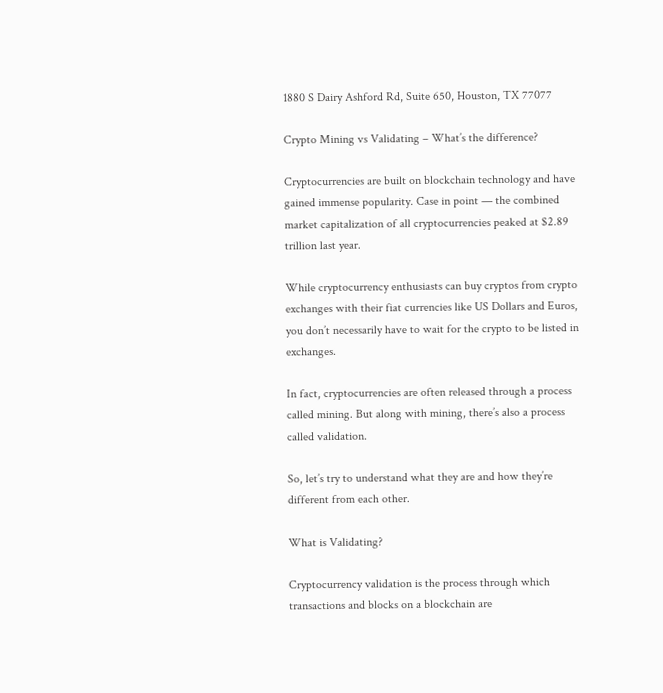1880 S Dairy Ashford Rd, Suite 650, Houston, TX 77077

Crypto Mining vs Validating – What’s the difference?

Cryptocurrencies are built on blockchain technology and have gained immense popularity. Case in point — the combined market capitalization of all cryptocurrencies peaked at $2.89 trillion last year.

While cryptocurrency enthusiasts can buy cryptos from crypto exchanges with their fiat currencies like US Dollars and Euros, you don’t necessarily have to wait for the crypto to be listed in exchanges.

In fact, cryptocurrencies are often released through a process called mining. But along with mining, there’s also a process called validation.

So, let’s try to understand what they are and how they’re different from each other.

What is Validating?

Cryptocurrency validation is the process through which transactions and blocks on a blockchain are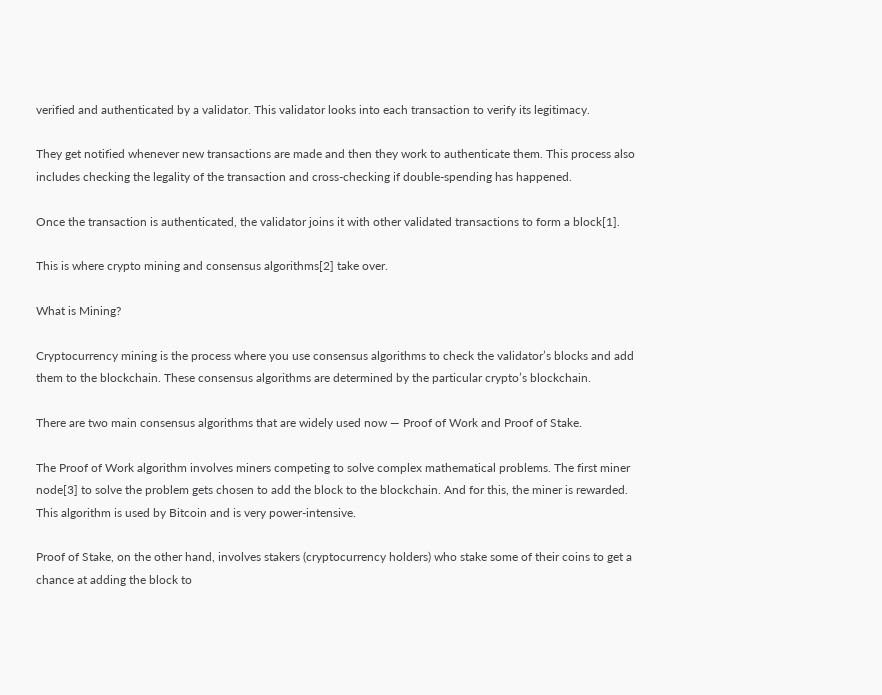verified and authenticated by a validator. This validator looks into each transaction to verify its legitimacy.

They get notified whenever new transactions are made and then they work to authenticate them. This process also includes checking the legality of the transaction and cross-checking if double-spending has happened.

Once the transaction is authenticated, the validator joins it with other validated transactions to form a block[1].

This is where crypto mining and consensus algorithms[2] take over.

What is Mining?

Cryptocurrency mining is the process where you use consensus algorithms to check the validator’s blocks and add them to the blockchain. These consensus algorithms are determined by the particular crypto’s blockchain.

There are two main consensus algorithms that are widely used now — Proof of Work and Proof of Stake.

The Proof of Work algorithm involves miners competing to solve complex mathematical problems. The first miner node[3] to solve the problem gets chosen to add the block to the blockchain. And for this, the miner is rewarded. This algorithm is used by Bitcoin and is very power-intensive.

Proof of Stake, on the other hand, involves stakers (cryptocurrency holders) who stake some of their coins to get a chance at adding the block to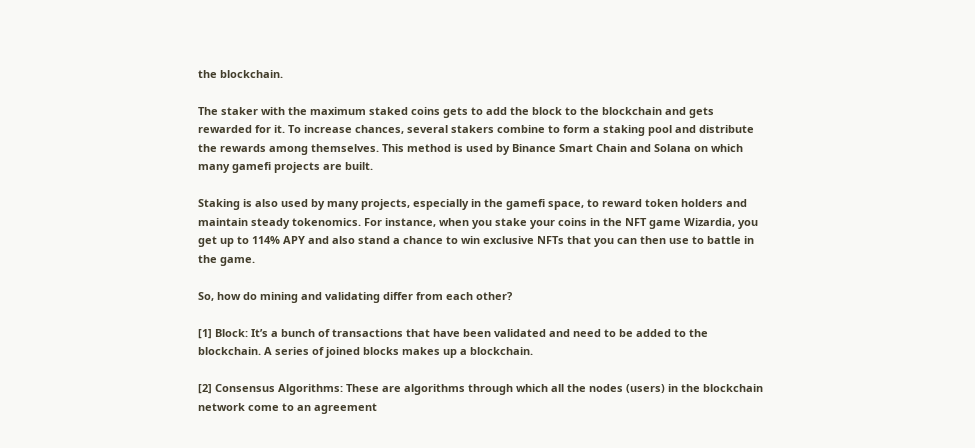the blockchain.

The staker with the maximum staked coins gets to add the block to the blockchain and gets rewarded for it. To increase chances, several stakers combine to form a staking pool and distribute the rewards among themselves. This method is used by Binance Smart Chain and Solana on which many gamefi projects are built.

Staking is also used by many projects, especially in the gamefi space, to reward token holders and maintain steady tokenomics. For instance, when you stake your coins in the NFT game Wizardia, you get up to 114% APY and also stand a chance to win exclusive NFTs that you can then use to battle in the game.

So, how do mining and validating differ from each other?

[1] Block: It’s a bunch of transactions that have been validated and need to be added to the blockchain. A series of joined blocks makes up a blockchain.

[2] Consensus Algorithms: These are algorithms through which all the nodes (users) in the blockchain network come to an agreement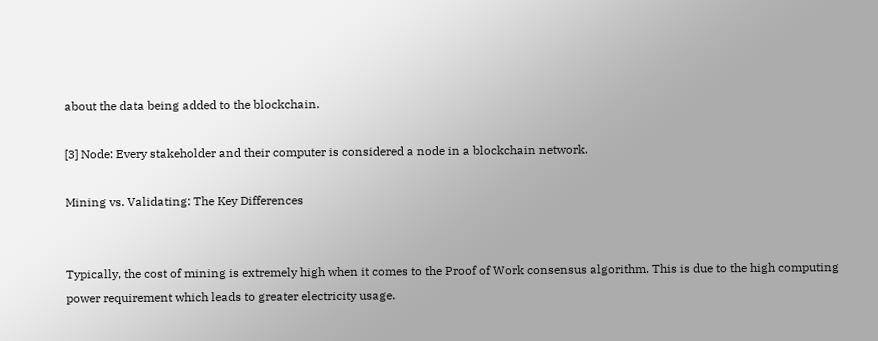about the data being added to the blockchain.

[3] Node: Every stakeholder and their computer is considered a node in a blockchain network.

Mining vs. Validating: The Key Differences


Typically, the cost of mining is extremely high when it comes to the Proof of Work consensus algorithm. This is due to the high computing power requirement which leads to greater electricity usage.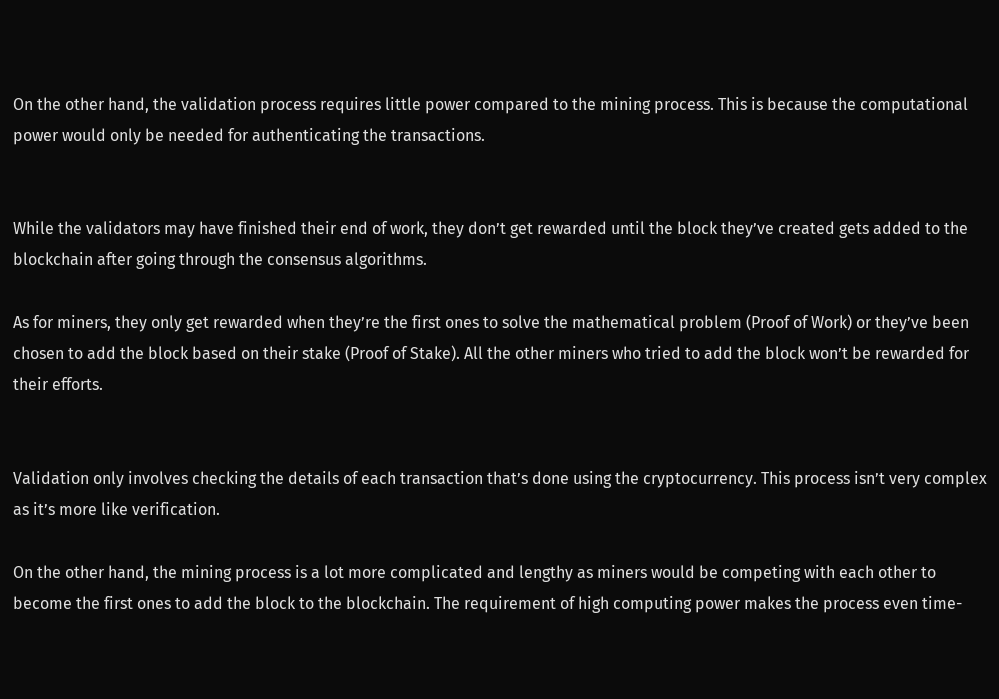On the other hand, the validation process requires little power compared to the mining process. This is because the computational power would only be needed for authenticating the transactions.


While the validators may have finished their end of work, they don’t get rewarded until the block they’ve created gets added to the blockchain after going through the consensus algorithms.

As for miners, they only get rewarded when they’re the first ones to solve the mathematical problem (Proof of Work) or they’ve been chosen to add the block based on their stake (Proof of Stake). All the other miners who tried to add the block won’t be rewarded for their efforts.


Validation only involves checking the details of each transaction that’s done using the cryptocurrency. This process isn’t very complex as it’s more like verification.

On the other hand, the mining process is a lot more complicated and lengthy as miners would be competing with each other to become the first ones to add the block to the blockchain. The requirement of high computing power makes the process even time-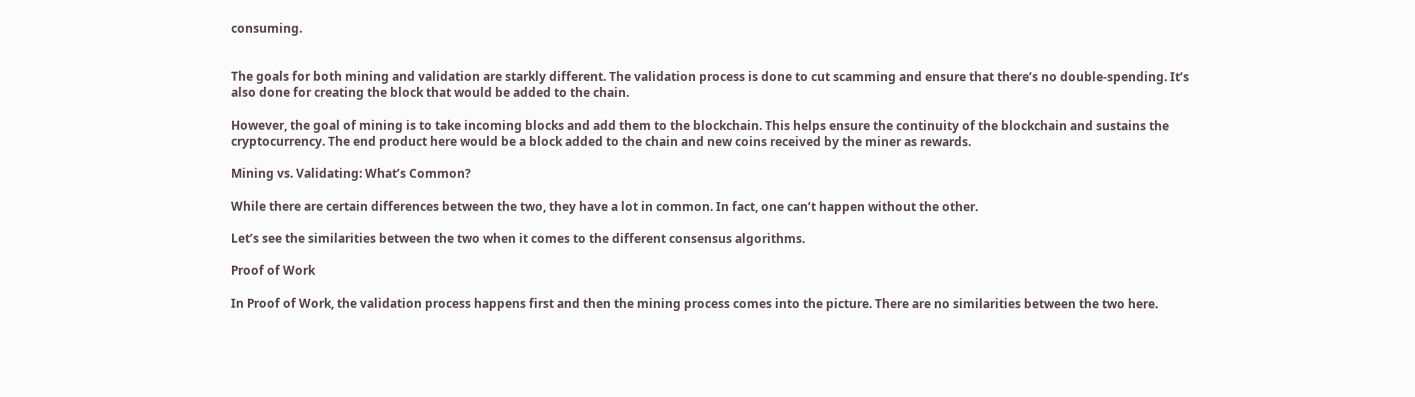consuming.


The goals for both mining and validation are starkly different. The validation process is done to cut scamming and ensure that there’s no double-spending. It’s also done for creating the block that would be added to the chain.

However, the goal of mining is to take incoming blocks and add them to the blockchain. This helps ensure the continuity of the blockchain and sustains the cryptocurrency. The end product here would be a block added to the chain and new coins received by the miner as rewards.

Mining vs. Validating: What’s Common?

While there are certain differences between the two, they have a lot in common. In fact, one can’t happen without the other.

Let’s see the similarities between the two when it comes to the different consensus algorithms.

Proof of Work

In Proof of Work, the validation process happens first and then the mining process comes into the picture. There are no similarities between the two here.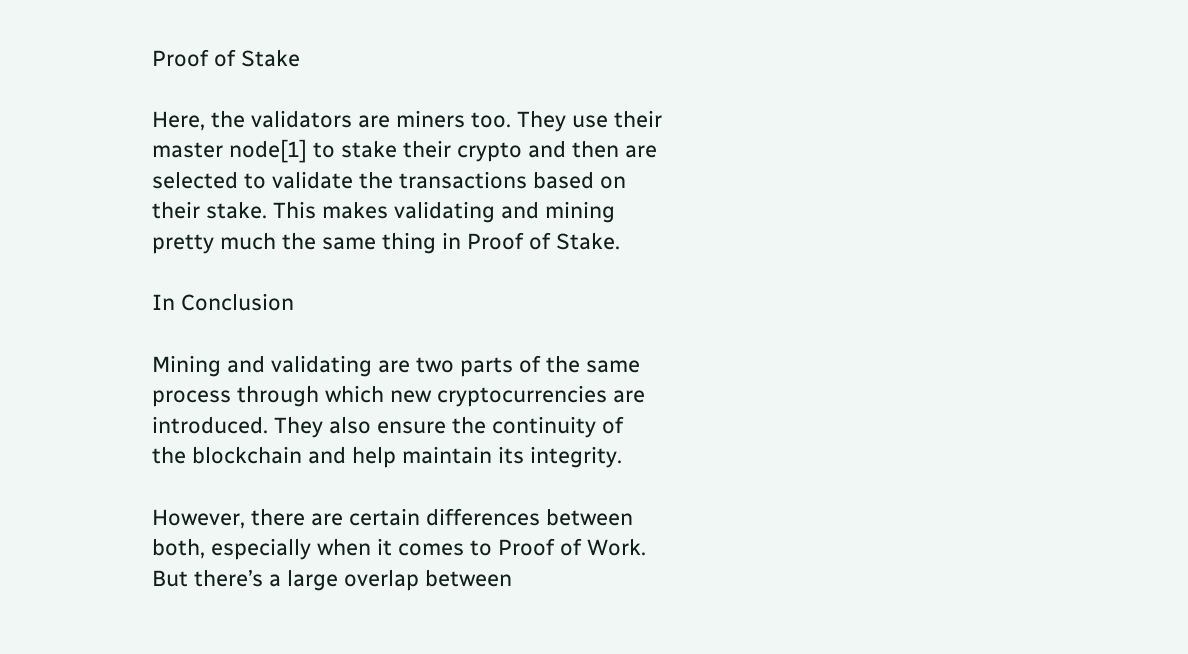Proof of Stake

Here, the validators are miners too. They use their master node[1] to stake their crypto and then are selected to validate the transactions based on their stake. This makes validating and mining pretty much the same thing in Proof of Stake.

In Conclusion

Mining and validating are two parts of the same process through which new cryptocurrencies are introduced. They also ensure the continuity of the blockchain and help maintain its integrity.

However, there are certain differences between both, especially when it comes to Proof of Work. But there’s a large overlap between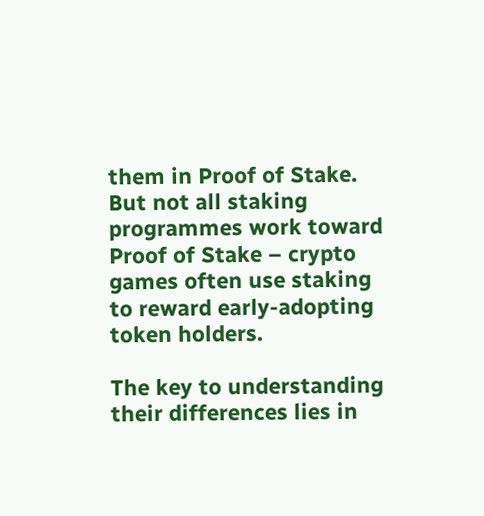them in Proof of Stake. But not all staking programmes work toward Proof of Stake – crypto games often use staking to reward early-adopting token holders.

The key to understanding their differences lies in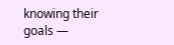knowing their goals —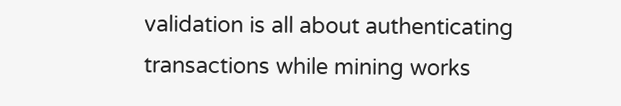validation is all about authenticating transactions while mining works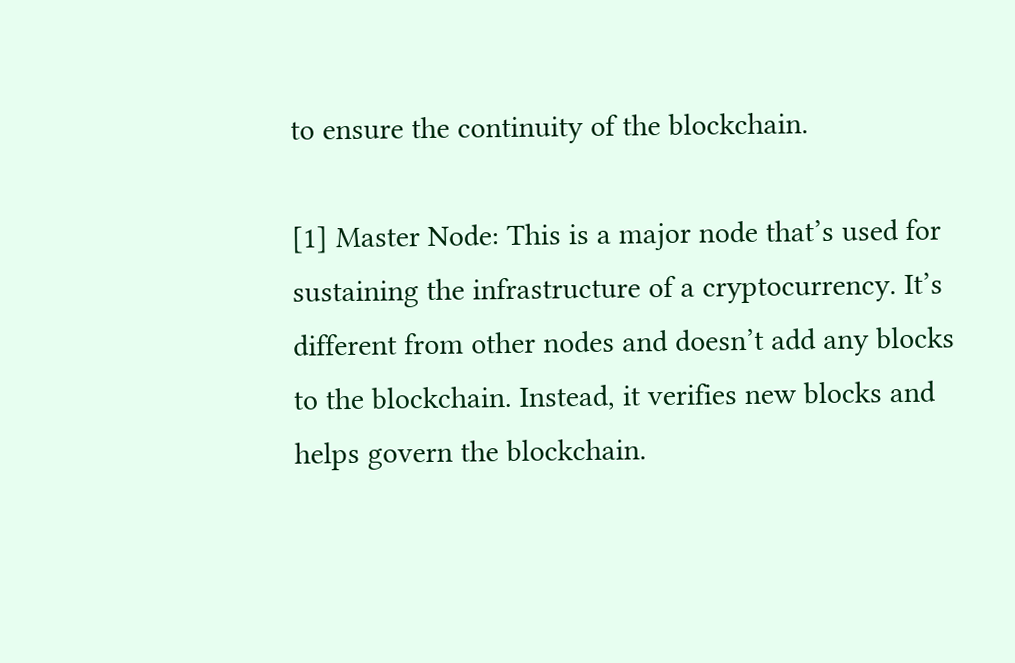to ensure the continuity of the blockchain.

[1] Master Node: This is a major node that’s used for sustaining the infrastructure of a cryptocurrency. It’s different from other nodes and doesn’t add any blocks to the blockchain. Instead, it verifies new blocks and helps govern the blockchain.